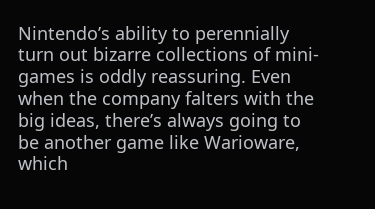Nintendo’s ability to perennially turn out bizarre collections of mini-games is oddly reassuring. Even when the company falters with the big ideas, there’s always going to be another game like Warioware, which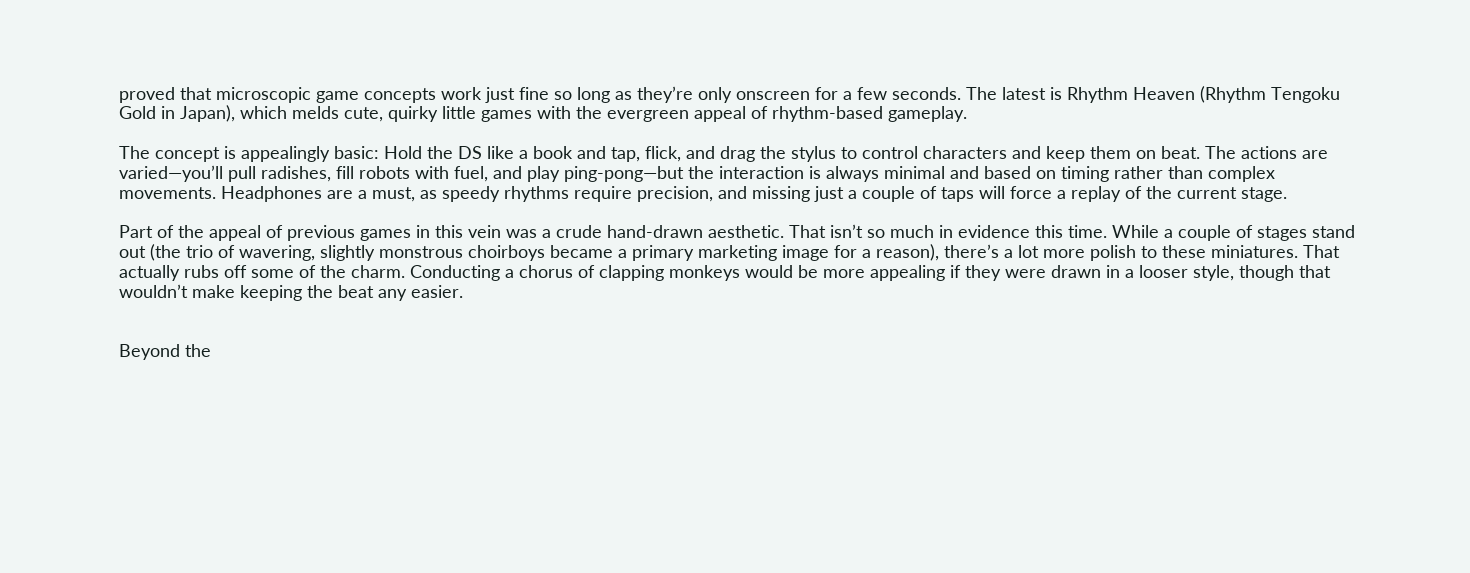proved that microscopic game concepts work just fine so long as they’re only onscreen for a few seconds. The latest is Rhythm Heaven (Rhythm Tengoku Gold in Japan), which melds cute, quirky little games with the evergreen appeal of rhythm-based gameplay.

The concept is appealingly basic: Hold the DS like a book and tap, flick, and drag the stylus to control characters and keep them on beat. The actions are varied—you’ll pull radishes, fill robots with fuel, and play ping-pong—but the interaction is always minimal and based on timing rather than complex movements. Headphones are a must, as speedy rhythms require precision, and missing just a couple of taps will force a replay of the current stage.

Part of the appeal of previous games in this vein was a crude hand-drawn aesthetic. That isn’t so much in evidence this time. While a couple of stages stand out (the trio of wavering, slightly monstrous choirboys became a primary marketing image for a reason), there’s a lot more polish to these miniatures. That actually rubs off some of the charm. Conducting a chorus of clapping monkeys would be more appealing if they were drawn in a looser style, though that wouldn’t make keeping the beat any easier.


Beyond the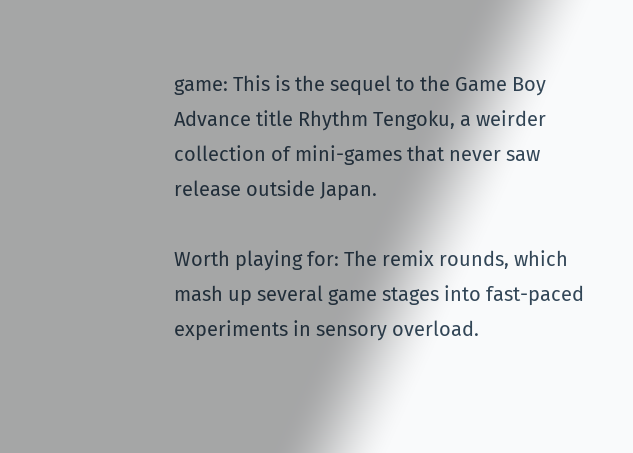game: This is the sequel to the Game Boy Advance title Rhythm Tengoku, a weirder collection of mini-games that never saw release outside Japan.

Worth playing for: The remix rounds, which mash up several game stages into fast-paced experiments in sensory overload.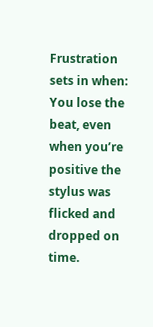Frustration sets in when: You lose the beat, even when you’re positive the stylus was flicked and dropped on time.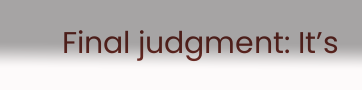Final judgment: It’s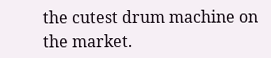the cutest drum machine on the market.